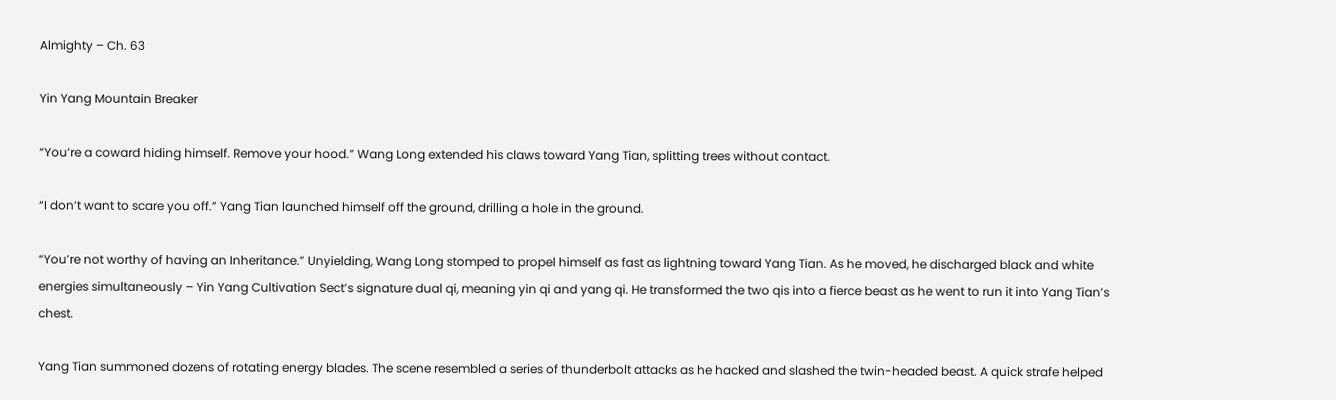Almighty – Ch. 63

Yin Yang Mountain Breaker

“You’re a coward hiding himself. Remove your hood.” Wang Long extended his claws toward Yang Tian, splitting trees without contact.

“I don’t want to scare you off.” Yang Tian launched himself off the ground, drilling a hole in the ground.

“You’re not worthy of having an Inheritance.” Unyielding, Wang Long stomped to propel himself as fast as lightning toward Yang Tian. As he moved, he discharged black and white energies simultaneously – Yin Yang Cultivation Sect’s signature dual qi, meaning yin qi and yang qi. He transformed the two qis into a fierce beast as he went to run it into Yang Tian’s chest.

Yang Tian summoned dozens of rotating energy blades. The scene resembled a series of thunderbolt attacks as he hacked and slashed the twin-headed beast. A quick strafe helped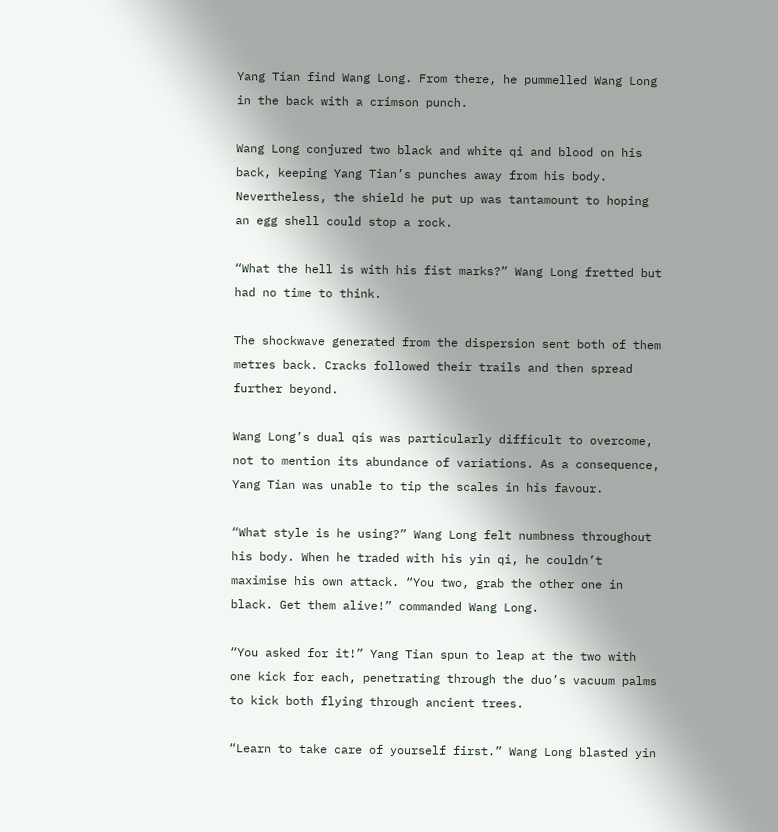Yang Tian find Wang Long. From there, he pummelled Wang Long in the back with a crimson punch.

Wang Long conjured two black and white qi and blood on his back, keeping Yang Tian’s punches away from his body. Nevertheless, the shield he put up was tantamount to hoping an egg shell could stop a rock.

“What the hell is with his fist marks?” Wang Long fretted but had no time to think.

The shockwave generated from the dispersion sent both of them metres back. Cracks followed their trails and then spread further beyond.

Wang Long’s dual qis was particularly difficult to overcome, not to mention its abundance of variations. As a consequence, Yang Tian was unable to tip the scales in his favour.

“What style is he using?” Wang Long felt numbness throughout his body. When he traded with his yin qi, he couldn’t maximise his own attack. “You two, grab the other one in black. Get them alive!” commanded Wang Long.

“You asked for it!” Yang Tian spun to leap at the two with one kick for each, penetrating through the duo’s vacuum palms to kick both flying through ancient trees.

“Learn to take care of yourself first.” Wang Long blasted yin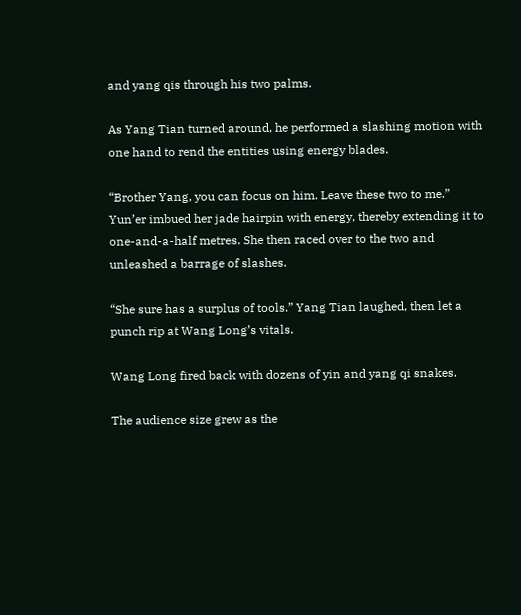and yang qis through his two palms.

As Yang Tian turned around, he performed a slashing motion with one hand to rend the entities using energy blades.

“Brother Yang, you can focus on him. Leave these two to me.” Yun’er imbued her jade hairpin with energy, thereby extending it to one-and-a-half metres. She then raced over to the two and unleashed a barrage of slashes.

“She sure has a surplus of tools.” Yang Tian laughed, then let a punch rip at Wang Long’s vitals.

Wang Long fired back with dozens of yin and yang qi snakes.

The audience size grew as the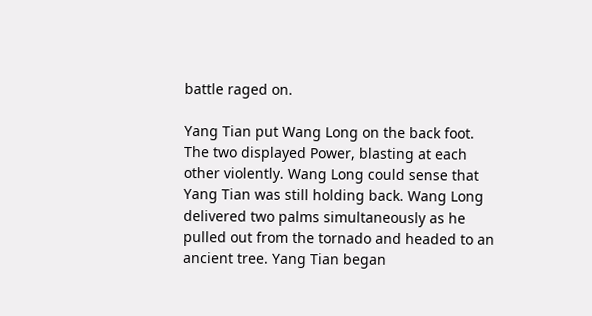battle raged on.

Yang Tian put Wang Long on the back foot. The two displayed Power, blasting at each other violently. Wang Long could sense that Yang Tian was still holding back. Wang Long delivered two palms simultaneously as he pulled out from the tornado and headed to an ancient tree. Yang Tian began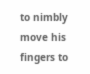to nimbly move his fingers to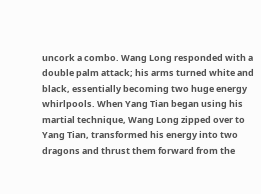uncork a combo. Wang Long responded with a double palm attack; his arms turned white and black, essentially becoming two huge energy whirlpools. When Yang Tian began using his martial technique, Wang Long zipped over to Yang Tian, transformed his energy into two dragons and thrust them forward from the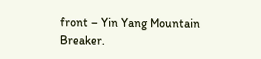front – Yin Yang Mountain Breaker.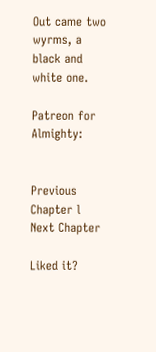Out came two wyrms, a black and white one.

Patreon for Almighty:


Previous Chapter l   Next Chapter

Liked it?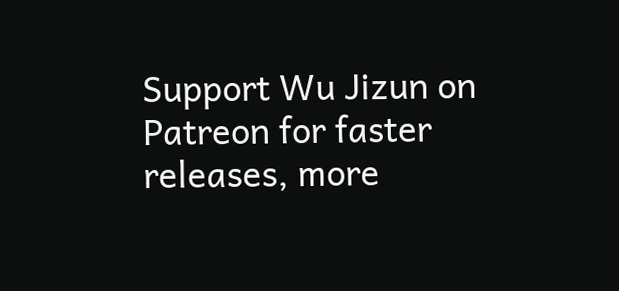Support Wu Jizun on Patreon for faster releases, more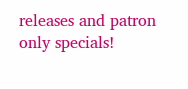releases and patron only specials!